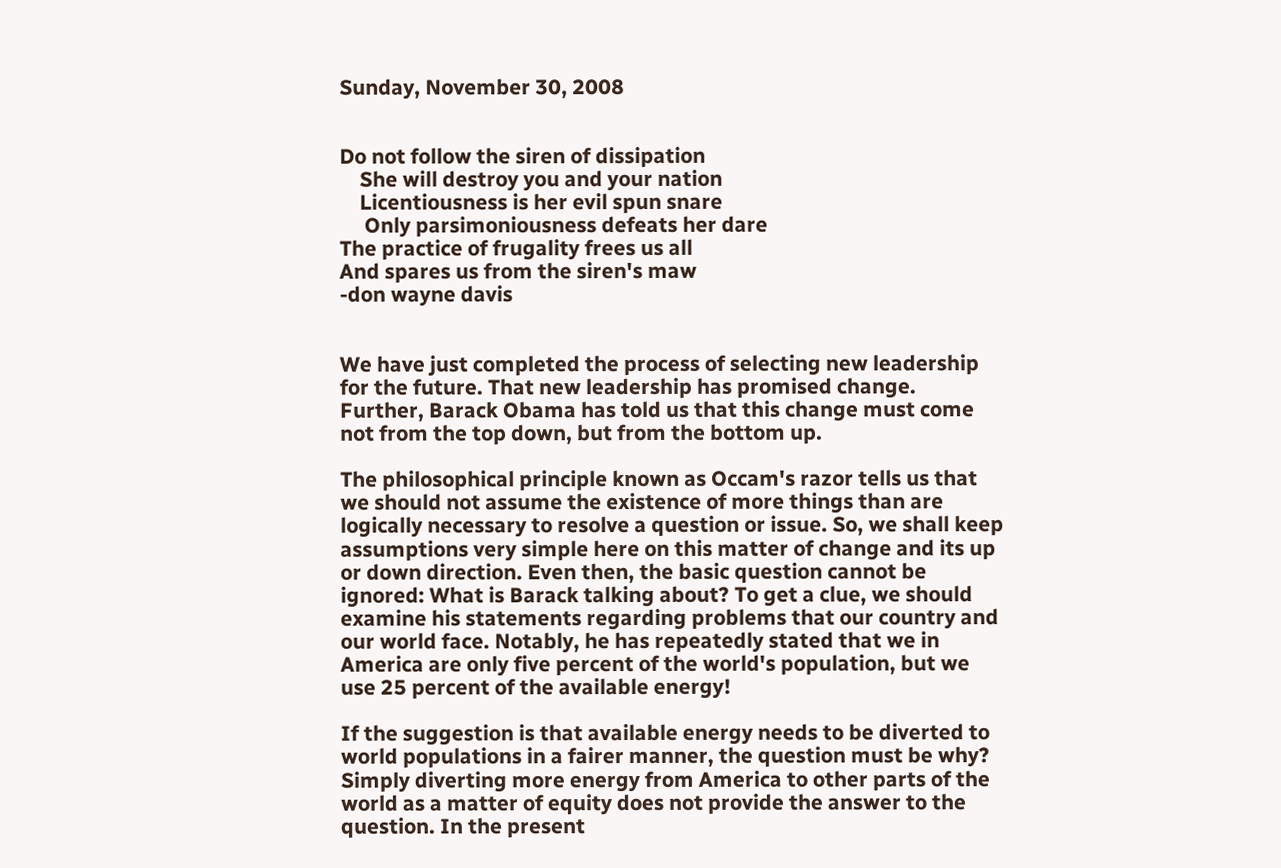Sunday, November 30, 2008


Do not follow the siren of dissipation
    She will destroy you and your nation
    Licentiousness is her evil spun snare
     Only parsimoniousness defeats her dare
The practice of frugality frees us all
And spares us from the siren's maw
-don wayne davis


We have just completed the process of selecting new leadership for the future. That new leadership has promised change. Further, Barack Obama has told us that this change must come not from the top down, but from the bottom up.

The philosophical principle known as Occam's razor tells us that we should not assume the existence of more things than are logically necessary to resolve a question or issue. So, we shall keep assumptions very simple here on this matter of change and its up or down direction. Even then, the basic question cannot be ignored: What is Barack talking about? To get a clue, we should examine his statements regarding problems that our country and our world face. Notably, he has repeatedly stated that we in America are only five percent of the world's population, but we use 25 percent of the available energy!

If the suggestion is that available energy needs to be diverted to world populations in a fairer manner, the question must be why? Simply diverting more energy from America to other parts of the world as a matter of equity does not provide the answer to the question. In the present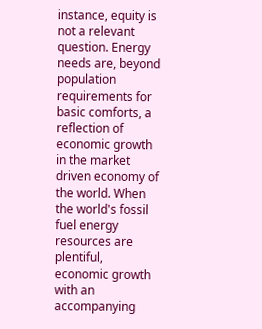instance, equity is not a relevant question. Energy needs are, beyond population requirements for basic comforts, a reflection of economic growth in the market driven economy of the world. When the world's fossil fuel energy resources are plentiful, economic growth with an accompanying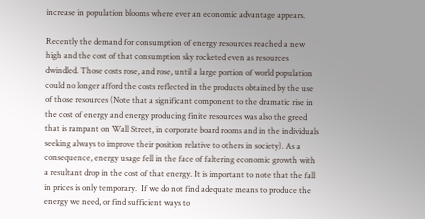increase in population blooms where ever an economic advantage appears.

Recently the demand for consumption of energy resources reached a new high and the cost of that consumption sky rocketed even as resources dwindled. Those costs rose, and rose, until a large portion of world population could no longer afford the costs reflected in the products obtained by the use of those resources (Note that a significant component to the dramatic rise in the cost of energy and energy producing finite resources was also the greed that is rampant on Wall Street, in corporate board rooms and in the individuals seeking always to improve their position relative to others in society). As a consequence, energy usage fell in the face of faltering economic growth with a resultant drop in the cost of that energy. It is important to note that the fall in prices is only temporary.  If we do not find adequate means to produce the energy we need, or find sufficient ways to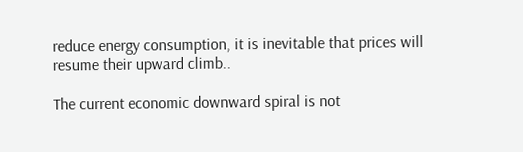reduce energy consumption, it is inevitable that prices will resume their upward climb..

The current economic downward spiral is not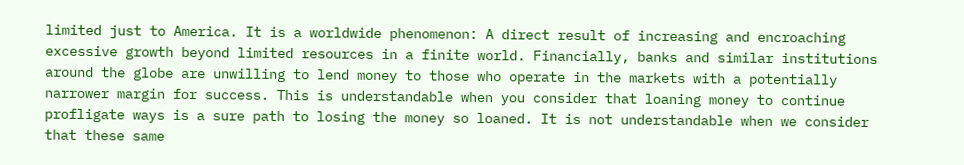limited just to America. It is a worldwide phenomenon: A direct result of increasing and encroaching excessive growth beyond limited resources in a finite world. Financially, banks and similar institutions around the globe are unwilling to lend money to those who operate in the markets with a potentially narrower margin for success. This is understandable when you consider that loaning money to continue profligate ways is a sure path to losing the money so loaned. It is not understandable when we consider that these same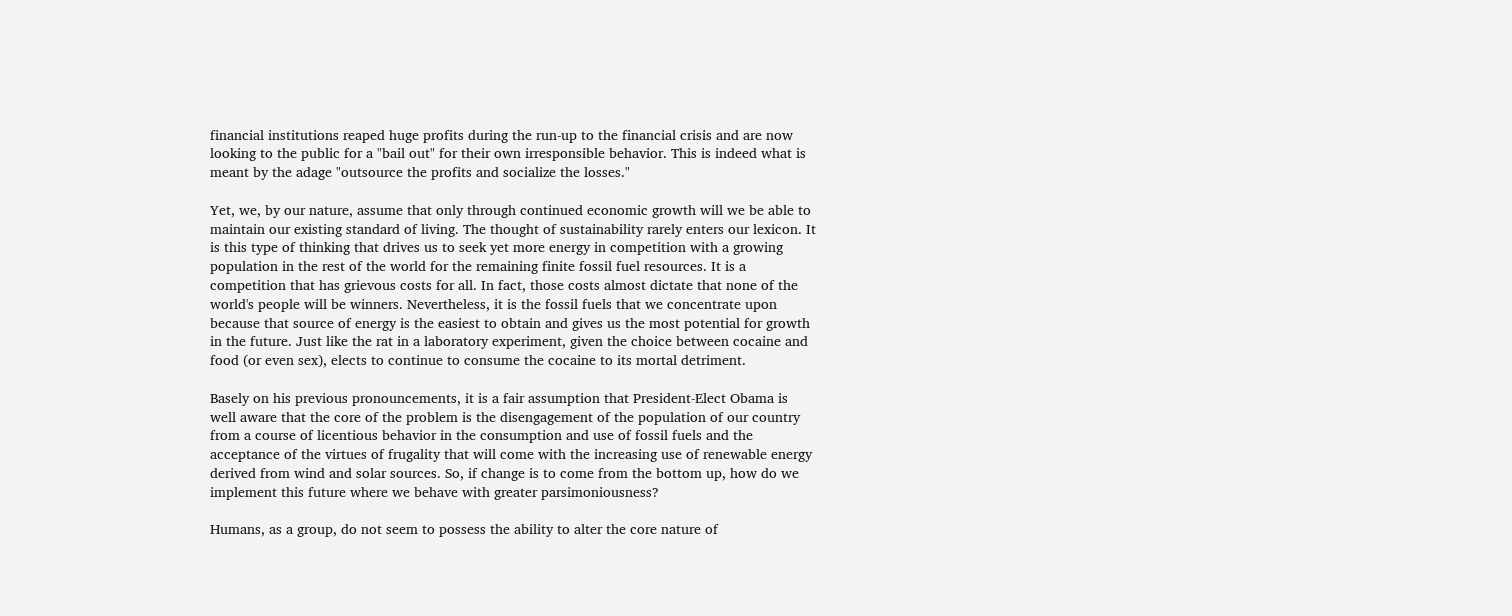financial institutions reaped huge profits during the run-up to the financial crisis and are now looking to the public for a "bail out" for their own irresponsible behavior. This is indeed what is meant by the adage "outsource the profits and socialize the losses."

Yet, we, by our nature, assume that only through continued economic growth will we be able to maintain our existing standard of living. The thought of sustainability rarely enters our lexicon. It is this type of thinking that drives us to seek yet more energy in competition with a growing population in the rest of the world for the remaining finite fossil fuel resources. It is a competition that has grievous costs for all. In fact, those costs almost dictate that none of the world's people will be winners. Nevertheless, it is the fossil fuels that we concentrate upon because that source of energy is the easiest to obtain and gives us the most potential for growth in the future. Just like the rat in a laboratory experiment, given the choice between cocaine and food (or even sex), elects to continue to consume the cocaine to its mortal detriment.

Basely on his previous pronouncements, it is a fair assumption that President-Elect Obama is well aware that the core of the problem is the disengagement of the population of our country from a course of licentious behavior in the consumption and use of fossil fuels and the acceptance of the virtues of frugality that will come with the increasing use of renewable energy derived from wind and solar sources. So, if change is to come from the bottom up, how do we implement this future where we behave with greater parsimoniousness?

Humans, as a group, do not seem to possess the ability to alter the core nature of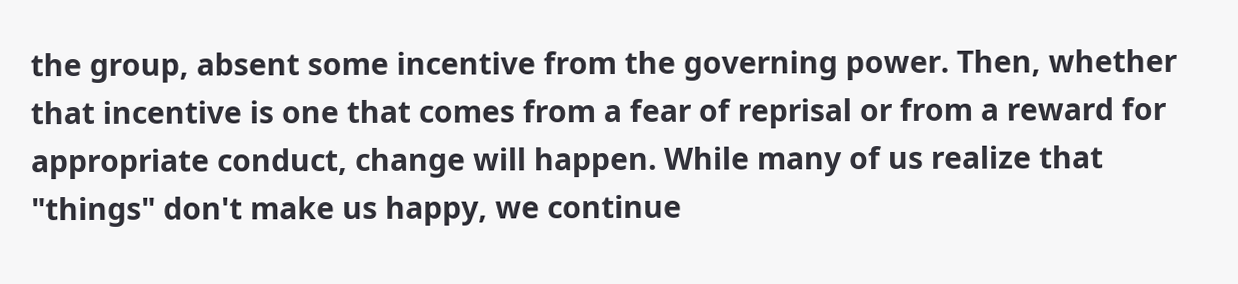the group, absent some incentive from the governing power. Then, whether that incentive is one that comes from a fear of reprisal or from a reward for appropriate conduct, change will happen. While many of us realize that "things" don't make us happy, we continue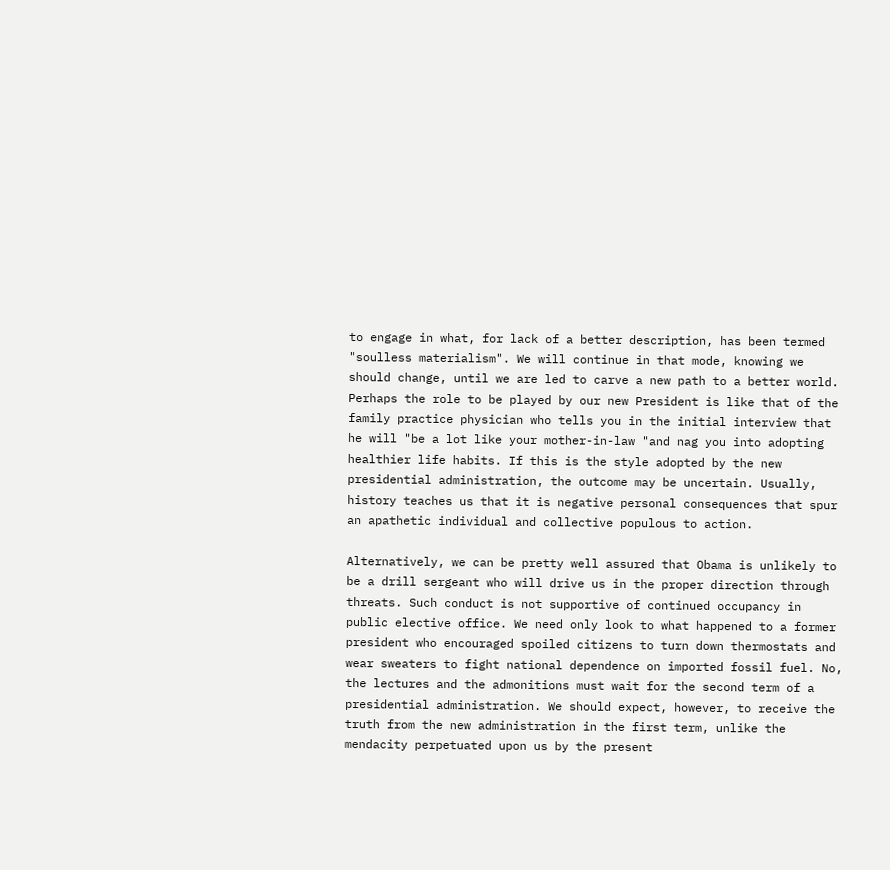to engage in what, for lack of a better description, has been termed "soulless materialism". We will continue in that mode, knowing we should change, until we are led to carve a new path to a better world. Perhaps the role to be played by our new President is like that of the family practice physician who tells you in the initial interview that he will "be a lot like your mother-in-law "and nag you into adopting healthier life habits. If this is the style adopted by the new presidential administration, the outcome may be uncertain. Usually, history teaches us that it is negative personal consequences that spur an apathetic individual and collective populous to action.

Alternatively, we can be pretty well assured that Obama is unlikely to be a drill sergeant who will drive us in the proper direction through threats. Such conduct is not supportive of continued occupancy in public elective office. We need only look to what happened to a former president who encouraged spoiled citizens to turn down thermostats and wear sweaters to fight national dependence on imported fossil fuel. No, the lectures and the admonitions must wait for the second term of a presidential administration. We should expect, however, to receive the truth from the new administration in the first term, unlike the mendacity perpetuated upon us by the present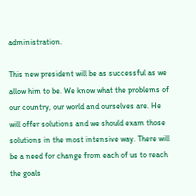administration.

This new president will be as successful as we allow him to be. We know what the problems of our country, our world and ourselves are. He will offer solutions and we should exam those solutions in the most intensive way. There will be a need for change from each of us to reach the goals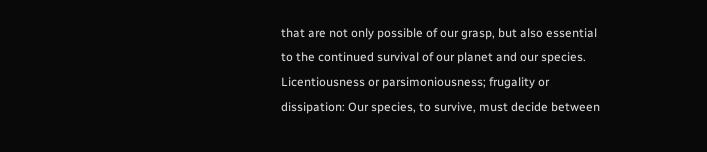that are not only possible of our grasp, but also essential to the continued survival of our planet and our species. Licentiousness or parsimoniousness; frugality or dissipation: Our species, to survive, must decide between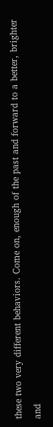these two very different behaviors. Come on, enough of the past and forward to a better, brighter and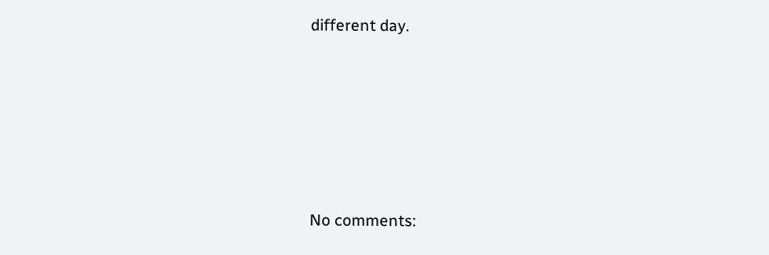different day.







No comments: